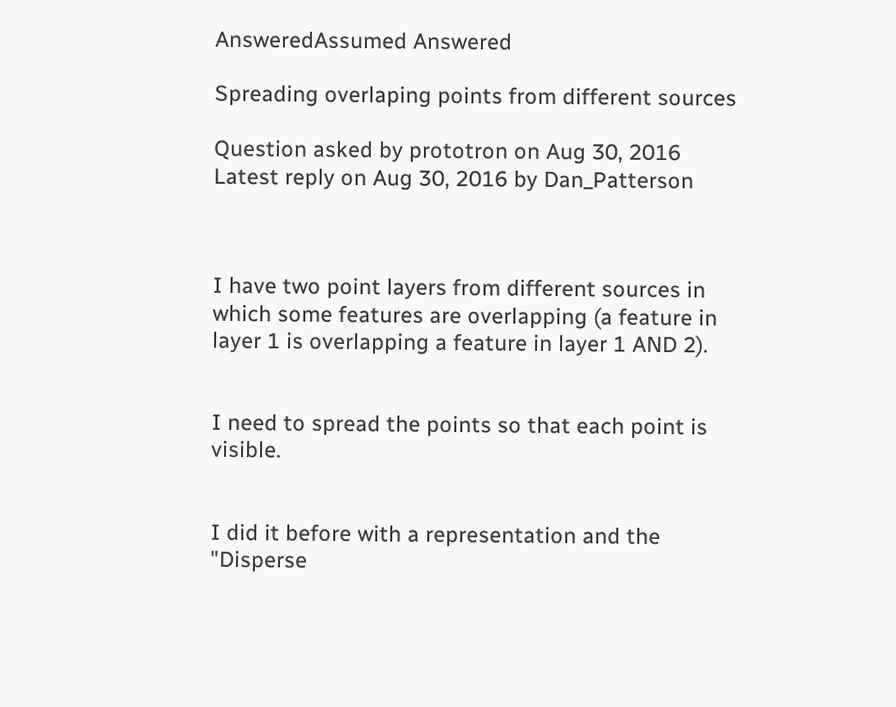AnsweredAssumed Answered

Spreading overlaping points from different sources

Question asked by prototron on Aug 30, 2016
Latest reply on Aug 30, 2016 by Dan_Patterson



I have two point layers from different sources in which some features are overlapping (a feature in layer 1 is overlapping a feature in layer 1 AND 2).


I need to spread the points so that each point is visible.


I did it before with a representation and the "Disperse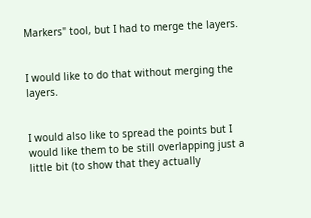Markers" tool, but I had to merge the layers.


I would like to do that without merging the layers.


I would also like to spread the points but I would like them to be still overlapping just a little bit (to show that they actually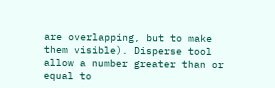are overlapping, but to make them visible). Disperse tool allow a number greater than or equal to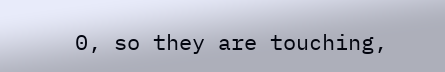0, so they are touching,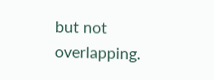but not overlapping.